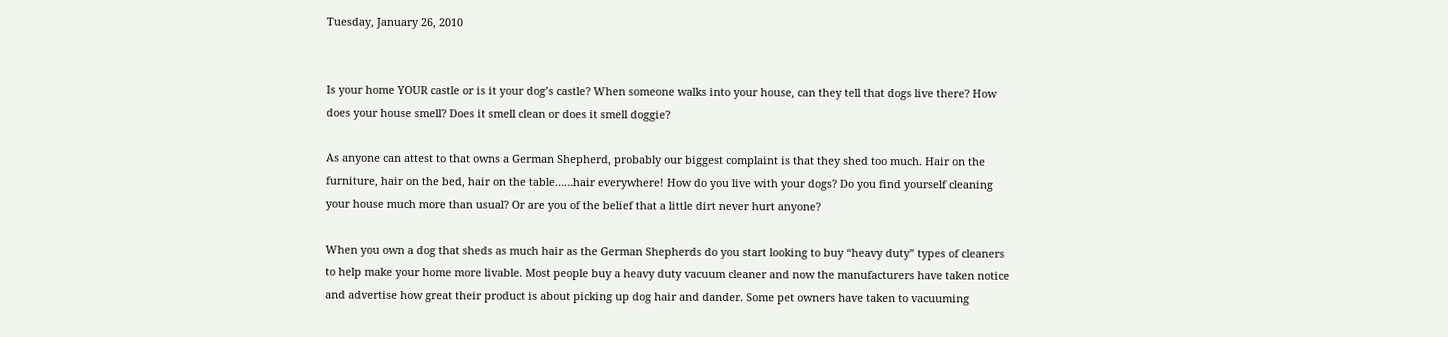Tuesday, January 26, 2010


Is your home YOUR castle or is it your dog’s castle? When someone walks into your house, can they tell that dogs live there? How does your house smell? Does it smell clean or does it smell doggie?

As anyone can attest to that owns a German Shepherd, probably our biggest complaint is that they shed too much. Hair on the furniture, hair on the bed, hair on the table……hair everywhere! How do you live with your dogs? Do you find yourself cleaning your house much more than usual? Or are you of the belief that a little dirt never hurt anyone?

When you own a dog that sheds as much hair as the German Shepherds do you start looking to buy “heavy duty” types of cleaners to help make your home more livable. Most people buy a heavy duty vacuum cleaner and now the manufacturers have taken notice and advertise how great their product is about picking up dog hair and dander. Some pet owners have taken to vacuuming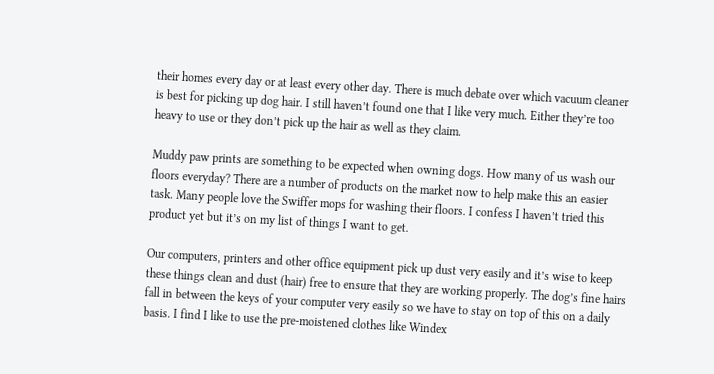their homes every day or at least every other day. There is much debate over which vacuum cleaner is best for picking up dog hair. I still haven’t found one that I like very much. Either they’re too heavy to use or they don’t pick up the hair as well as they claim.

Muddy paw prints are something to be expected when owning dogs. How many of us wash our floors everyday? There are a number of products on the market now to help make this an easier task. Many people love the Swiffer mops for washing their floors. I confess I haven’t tried this product yet but it’s on my list of things I want to get.

Our computers, printers and other office equipment pick up dust very easily and it’s wise to keep these things clean and dust (hair) free to ensure that they are working properly. The dog’s fine hairs fall in between the keys of your computer very easily so we have to stay on top of this on a daily basis. I find I like to use the pre-moistened clothes like Windex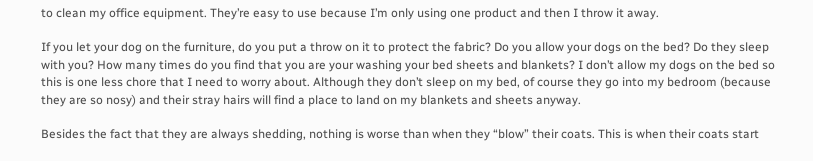to clean my office equipment. They’re easy to use because I’m only using one product and then I throw it away.

If you let your dog on the furniture, do you put a throw on it to protect the fabric? Do you allow your dogs on the bed? Do they sleep with you? How many times do you find that you are your washing your bed sheets and blankets? I don’t allow my dogs on the bed so this is one less chore that I need to worry about. Although they don’t sleep on my bed, of course they go into my bedroom (because they are so nosy) and their stray hairs will find a place to land on my blankets and sheets anyway.

Besides the fact that they are always shedding, nothing is worse than when they “blow” their coats. This is when their coats start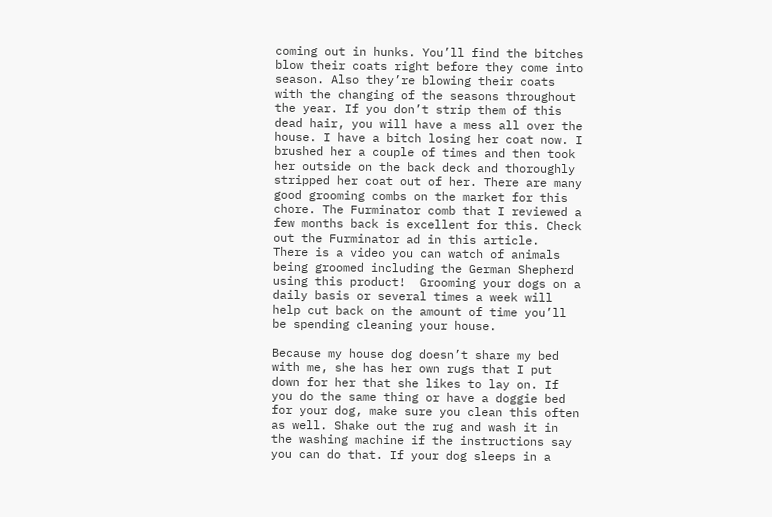coming out in hunks. You’ll find the bitches blow their coats right before they come into season. Also they’re blowing their coats with the changing of the seasons throughout the year. If you don’t strip them of this dead hair, you will have a mess all over the house. I have a bitch losing her coat now. I brushed her a couple of times and then took her outside on the back deck and thoroughly stripped her coat out of her. There are many good grooming combs on the market for this chore. The Furminator comb that I reviewed a few months back is excellent for this. Check out the Furminator ad in this article.  There is a video you can watch of animals being groomed including the German Shepherd using this product!  Grooming your dogs on a daily basis or several times a week will help cut back on the amount of time you’ll be spending cleaning your house.

Because my house dog doesn’t share my bed with me, she has her own rugs that I put down for her that she likes to lay on. If you do the same thing or have a doggie bed for your dog, make sure you clean this often as well. Shake out the rug and wash it in the washing machine if the instructions say you can do that. If your dog sleeps in a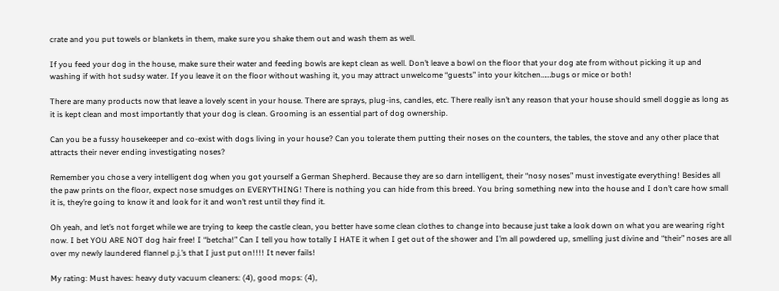crate and you put towels or blankets in them, make sure you shake them out and wash them as well.

If you feed your dog in the house, make sure their water and feeding bowls are kept clean as well. Don’t leave a bowl on the floor that your dog ate from without picking it up and washing if with hot sudsy water. If you leave it on the floor without washing it, you may attract unwelcome “guests” into your kitchen……bugs or mice or both!

There are many products now that leave a lovely scent in your house. There are sprays, plug-ins, candles, etc. There really isn’t any reason that your house should smell doggie as long as it is kept clean and most importantly that your dog is clean. Grooming is an essential part of dog ownership.

Can you be a fussy housekeeper and co-exist with dogs living in your house? Can you tolerate them putting their noses on the counters, the tables, the stove and any other place that attracts their never ending investigating noses?

Remember you chose a very intelligent dog when you got yourself a German Shepherd. Because they are so darn intelligent, their “nosy noses” must investigate everything! Besides all the paw prints on the floor, expect nose smudges on EVERYTHING! There is nothing you can hide from this breed. You bring something new into the house and I don’t care how small it is, they’re going to know it and look for it and won’t rest until they find it.

Oh yeah, and let’s not forget while we are trying to keep the castle clean, you better have some clean clothes to change into because just take a look down on what you are wearing right now. I bet YOU ARE NOT dog hair free! I “betcha!” Can I tell you how totally I HATE it when I get out of the shower and I’m all powdered up, smelling just divine and “their” noses are all over my newly laundered flannel p.j.’s that I just put on!!!! It never fails!

My rating: Must haves: heavy duty vacuum cleaners: (4), good mops: (4),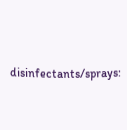disinfectants/sprays: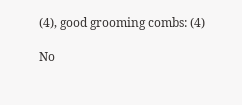(4), good grooming combs: (4)

No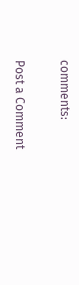comments:

Post a Comment